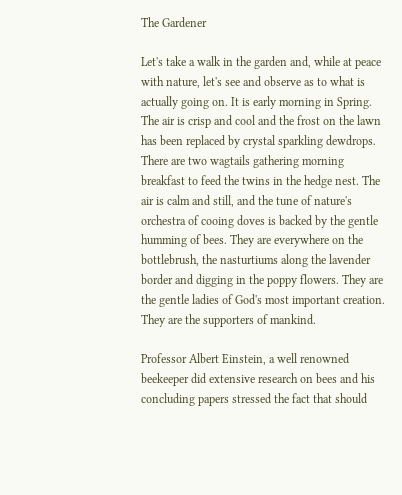The Gardener

Let's take a walk in the garden and, while at peace with nature, let's see and observe as to what is actually going on. It is early morning in Spring. The air is crisp and cool and the frost on the lawn has been replaced by crystal sparkling dewdrops. There are two wagtails gathering morning breakfast to feed the twins in the hedge nest. The air is calm and still, and the tune of nature's orchestra of cooing doves is backed by the gentle humming of bees. They are everywhere on the bottlebrush, the nasturtiums along the lavender border and digging in the poppy flowers. They are the gentle ladies of God's most important creation. They are the supporters of mankind.

Professor Albert Einstein, a well renowned beekeeper did extensive research on bees and his concluding papers stressed the fact that should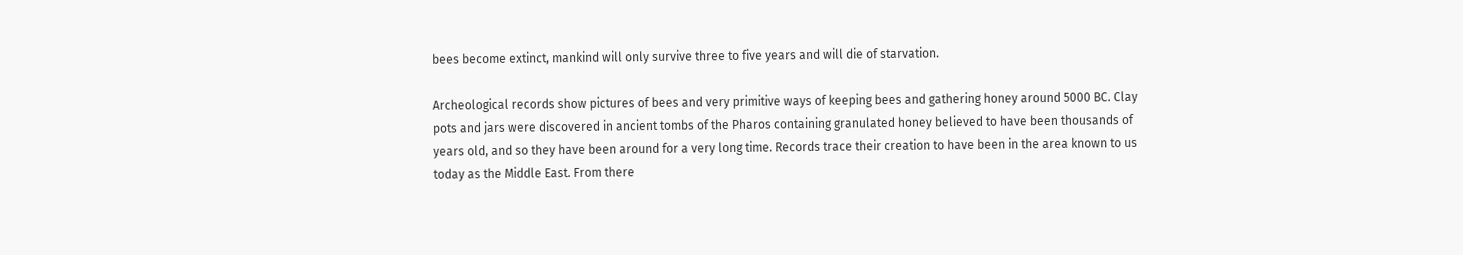bees become extinct, mankind will only survive three to five years and will die of starvation.

Archeological records show pictures of bees and very primitive ways of keeping bees and gathering honey around 5000 BC. Clay pots and jars were discovered in ancient tombs of the Pharos containing granulated honey believed to have been thousands of years old, and so they have been around for a very long time. Records trace their creation to have been in the area known to us today as the Middle East. From there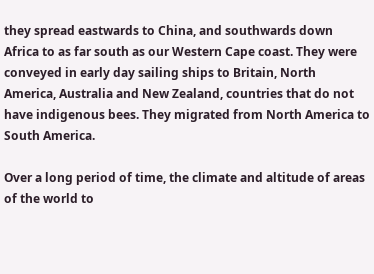they spread eastwards to China, and southwards down Africa to as far south as our Western Cape coast. They were conveyed in early day sailing ships to Britain, North America, Australia and New Zealand, countries that do not have indigenous bees. They migrated from North America to South America.

Over a long period of time, the climate and altitude of areas of the world to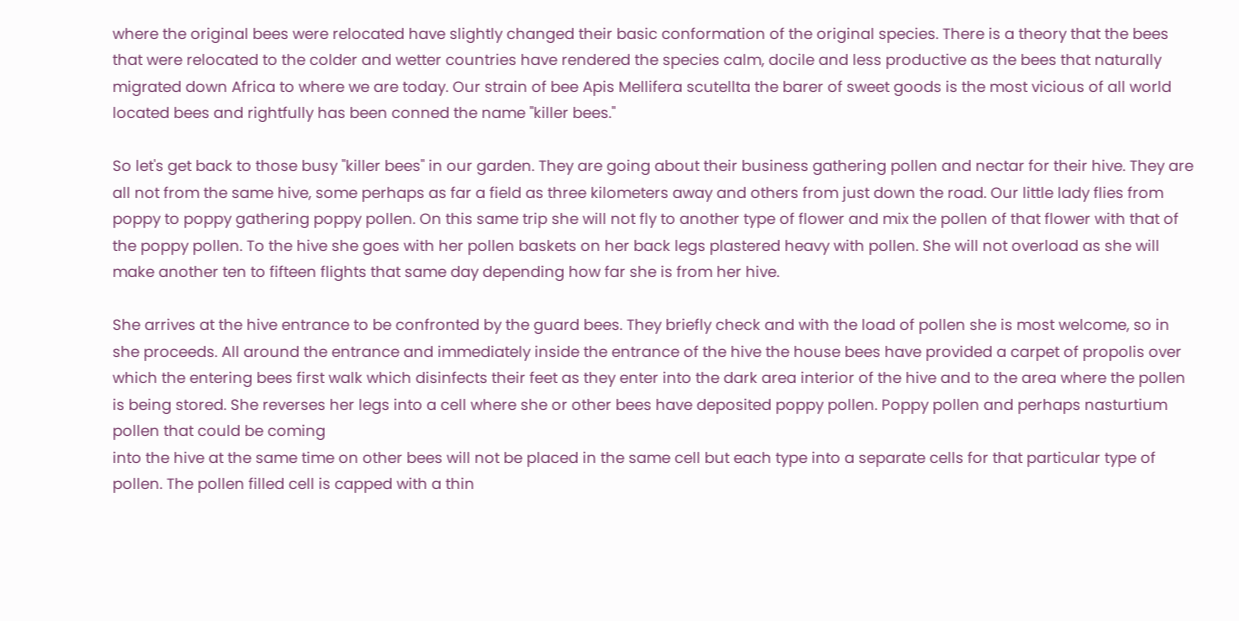where the original bees were relocated have slightly changed their basic conformation of the original species. There is a theory that the bees that were relocated to the colder and wetter countries have rendered the species calm, docile and less productive as the bees that naturally migrated down Africa to where we are today. Our strain of bee Apis Mellifera scutellta the barer of sweet goods is the most vicious of all world located bees and rightfully has been conned the name "killer bees."

So let's get back to those busy "killer bees" in our garden. They are going about their business gathering pollen and nectar for their hive. They are all not from the same hive, some perhaps as far a field as three kilometers away and others from just down the road. Our little lady flies from poppy to poppy gathering poppy pollen. On this same trip she will not fly to another type of flower and mix the pollen of that flower with that of the poppy pollen. To the hive she goes with her pollen baskets on her back legs plastered heavy with pollen. She will not overload as she will make another ten to fifteen flights that same day depending how far she is from her hive.

She arrives at the hive entrance to be confronted by the guard bees. They briefly check and with the load of pollen she is most welcome, so in she proceeds. All around the entrance and immediately inside the entrance of the hive the house bees have provided a carpet of propolis over which the entering bees first walk which disinfects their feet as they enter into the dark area interior of the hive and to the area where the pollen is being stored. She reverses her legs into a cell where she or other bees have deposited poppy pollen. Poppy pollen and perhaps nasturtium pollen that could be coming
into the hive at the same time on other bees will not be placed in the same cell but each type into a separate cells for that particular type of pollen. The pollen filled cell is capped with a thin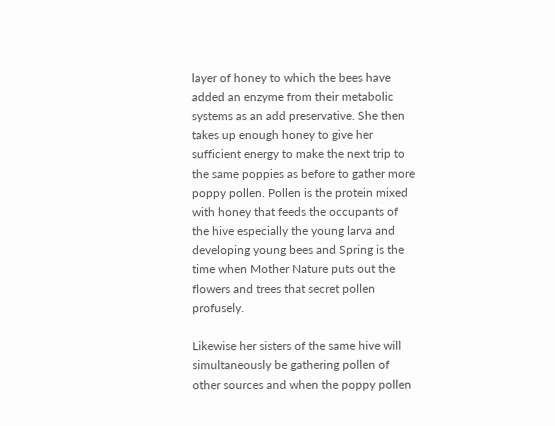layer of honey to which the bees have added an enzyme from their metabolic systems as an add preservative. She then takes up enough honey to give her sufficient energy to make the next trip to the same poppies as before to gather more poppy pollen. Pollen is the protein mixed with honey that feeds the occupants of the hive especially the young larva and developing young bees and Spring is the time when Mother Nature puts out the flowers and trees that secret pollen profusely.

Likewise her sisters of the same hive will simultaneously be gathering pollen of other sources and when the poppy pollen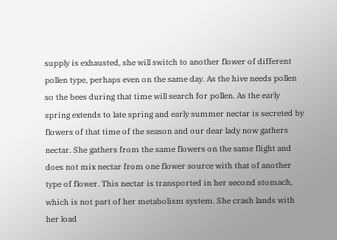supply is exhausted, she will switch to another flower of different pollen type, perhaps even on the same day. As the hive needs pollen so the bees during that time will search for pollen. As the early spring extends to late spring and early summer nectar is secreted by flowers of that time of the season and our dear lady now gathers nectar. She gathers from the same flowers on the same flight and does not mix nectar from one flower source with that of another type of flower. This nectar is transported in her second stomach, which is not part of her metabolism system. She crash lands with her load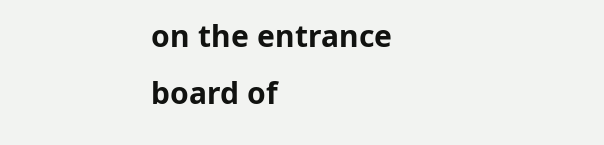on the entrance board of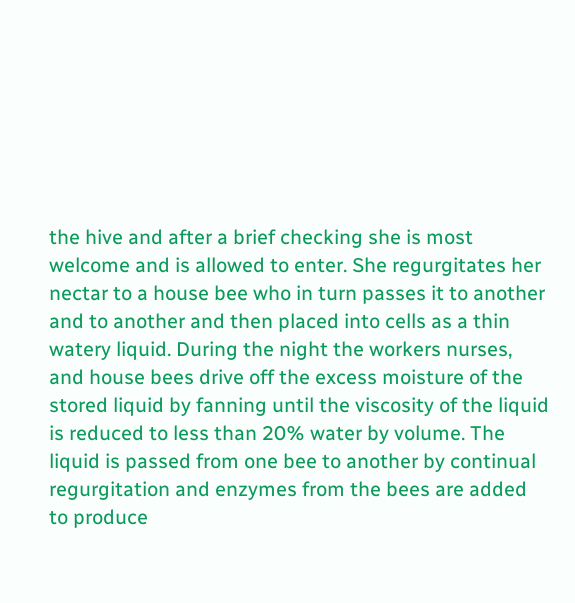the hive and after a brief checking she is most welcome and is allowed to enter. She regurgitates her nectar to a house bee who in turn passes it to another and to another and then placed into cells as a thin watery liquid. During the night the workers nurses, and house bees drive off the excess moisture of the stored liquid by fanning until the viscosity of the liquid is reduced to less than 20% water by volume. The liquid is passed from one bee to another by continual regurgitation and enzymes from the bees are added to produce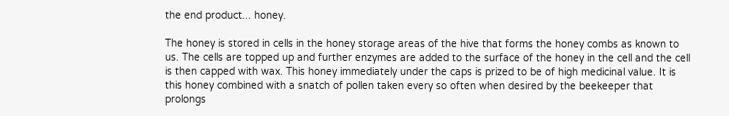the end product... honey.

The honey is stored in cells in the honey storage areas of the hive that forms the honey combs as known to us. The cells are topped up and further enzymes are added to the surface of the honey in the cell and the cell is then capped with wax. This honey immediately under the caps is prized to be of high medicinal value. It is this honey combined with a snatch of pollen taken every so often when desired by the beekeeper that prolongs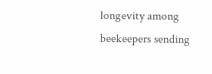longevity among beekeepers sending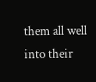them all well into their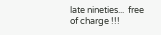late nineties...  free of charge !!!